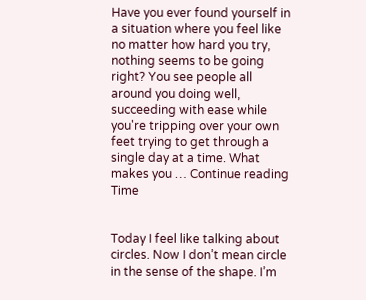Have you ever found yourself in a situation where you feel like no matter how hard you try, nothing seems to be going right? You see people all around you doing well,  succeeding with ease while you're tripping over your own feet trying to get through a single day at a time. What makes you … Continue reading Time


Today I feel like talking about circles. Now I don’t mean circle in the sense of the shape. I’m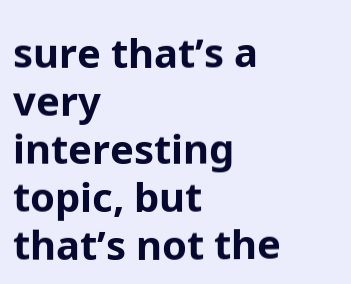sure that’s a very interesting topic, but that’s not the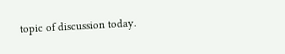topic of discussion today.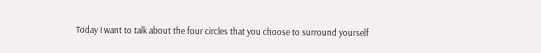Today I want to talk about the four circles that you choose to surround yourself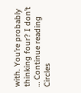with. You’re probably thinking four? I don’t … Continue reading Circles